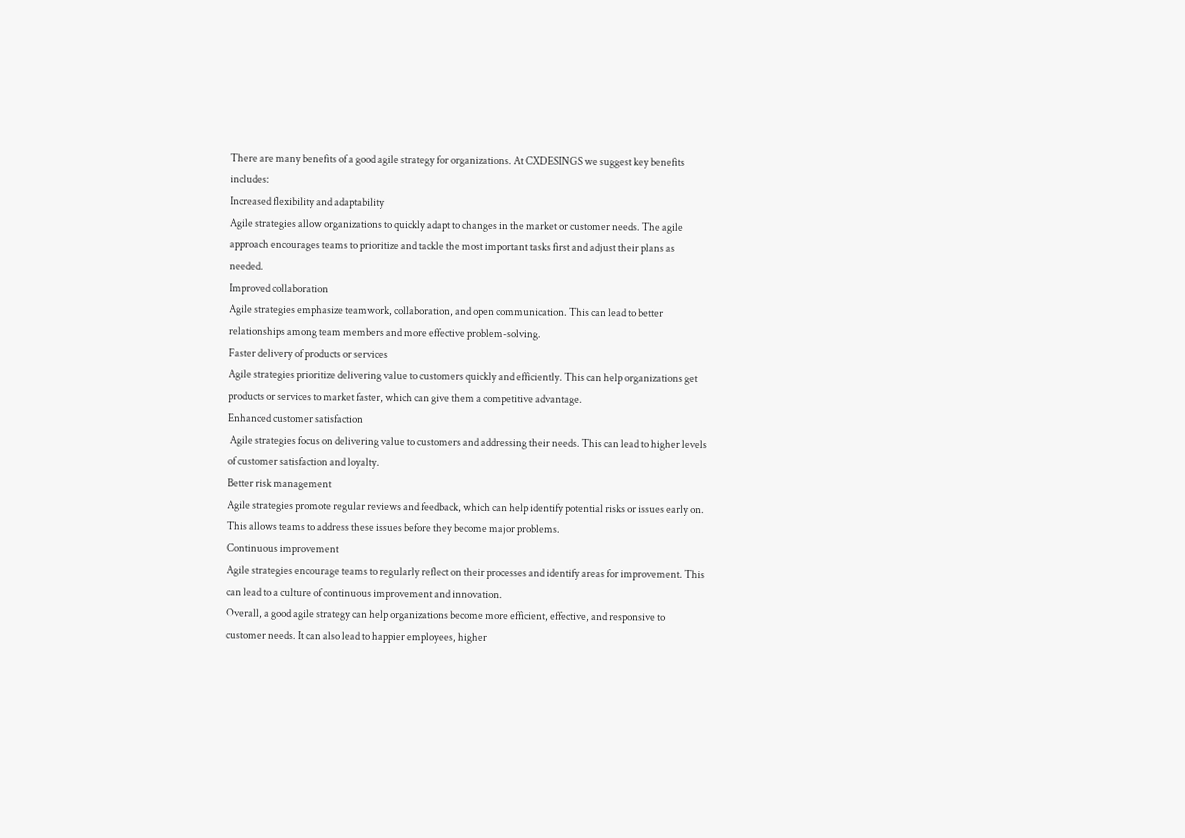There are many benefits of a good agile strategy for organizations. At CXDESINGS we suggest key benefits includes:
Increased flexibility and adaptability
Agile strategies allow organizations to quickly adapt to changes in the market or customer needs. The agile approach encourages teams to prioritize and tackle the most important tasks first and adjust their plans as needed.
Improved collaboration
Agile strategies emphasize teamwork, collaboration, and open communication. This can lead to better relationships among team members and more effective problem-solving.
Faster delivery of products or services
Agile strategies prioritize delivering value to customers quickly and efficiently. This can help organizations get products or services to market faster, which can give them a competitive advantage.
Enhanced customer satisfaction
 Agile strategies focus on delivering value to customers and addressing their needs. This can lead to higher levels of customer satisfaction and loyalty.
Better risk management
Agile strategies promote regular reviews and feedback, which can help identify potential risks or issues early on. This allows teams to address these issues before they become major problems.
Continuous improvement
Agile strategies encourage teams to regularly reflect on their processes and identify areas for improvement. This can lead to a culture of continuous improvement and innovation.
Overall, a good agile strategy can help organizations become more efficient, effective, and responsive to customer needs. It can also lead to happier employees, higher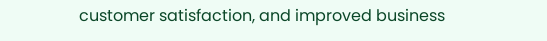customer satisfaction, and improved business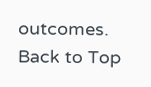outcomes.
Back to Top